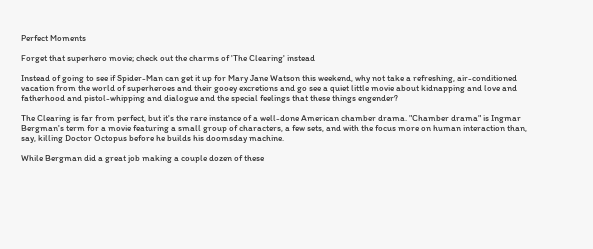Perfect Moments

Forget that superhero movie; check out the charms of 'The Clearing' instead

Instead of going to see if Spider-Man can get it up for Mary Jane Watson this weekend, why not take a refreshing, air-conditioned vacation from the world of superheroes and their gooey excretions and go see a quiet little movie about kidnapping and love and fatherhood and pistol-whipping and dialogue and the special feelings that these things engender?

The Clearing is far from perfect, but it's the rare instance of a well-done American chamber drama. "Chamber drama" is Ingmar Bergman's term for a movie featuring a small group of characters, a few sets, and with the focus more on human interaction than, say, killing Doctor Octopus before he builds his doomsday machine.

While Bergman did a great job making a couple dozen of these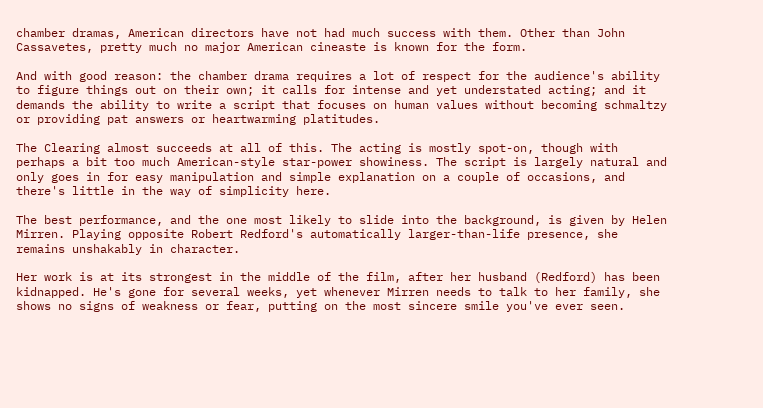chamber dramas, American directors have not had much success with them. Other than John Cassavetes, pretty much no major American cineaste is known for the form.

And with good reason: the chamber drama requires a lot of respect for the audience's ability to figure things out on their own; it calls for intense and yet understated acting; and it demands the ability to write a script that focuses on human values without becoming schmaltzy or providing pat answers or heartwarming platitudes.

The Clearing almost succeeds at all of this. The acting is mostly spot-on, though with perhaps a bit too much American-style star-power showiness. The script is largely natural and only goes in for easy manipulation and simple explanation on a couple of occasions, and there's little in the way of simplicity here.

The best performance, and the one most likely to slide into the background, is given by Helen Mirren. Playing opposite Robert Redford's automatically larger-than-life presence, she remains unshakably in character.

Her work is at its strongest in the middle of the film, after her husband (Redford) has been kidnapped. He's gone for several weeks, yet whenever Mirren needs to talk to her family, she shows no signs of weakness or fear, putting on the most sincere smile you've ever seen.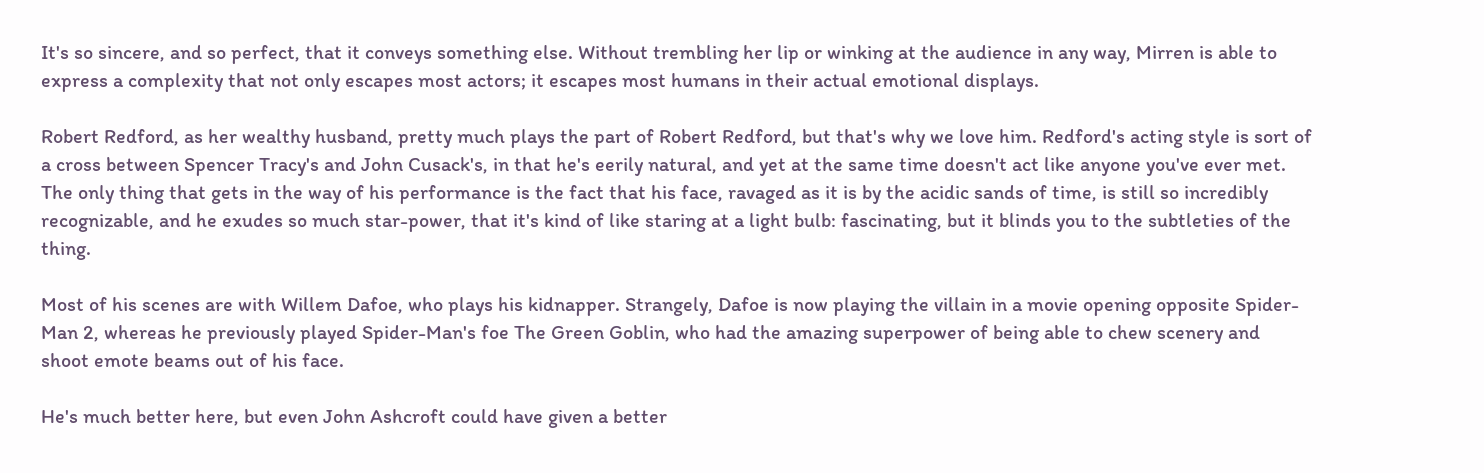It's so sincere, and so perfect, that it conveys something else. Without trembling her lip or winking at the audience in any way, Mirren is able to express a complexity that not only escapes most actors; it escapes most humans in their actual emotional displays.

Robert Redford, as her wealthy husband, pretty much plays the part of Robert Redford, but that's why we love him. Redford's acting style is sort of a cross between Spencer Tracy's and John Cusack's, in that he's eerily natural, and yet at the same time doesn't act like anyone you've ever met. The only thing that gets in the way of his performance is the fact that his face, ravaged as it is by the acidic sands of time, is still so incredibly recognizable, and he exudes so much star-power, that it's kind of like staring at a light bulb: fascinating, but it blinds you to the subtleties of the thing.

Most of his scenes are with Willem Dafoe, who plays his kidnapper. Strangely, Dafoe is now playing the villain in a movie opening opposite Spider-Man 2, whereas he previously played Spider-Man's foe The Green Goblin, who had the amazing superpower of being able to chew scenery and shoot emote beams out of his face.

He's much better here, but even John Ashcroft could have given a better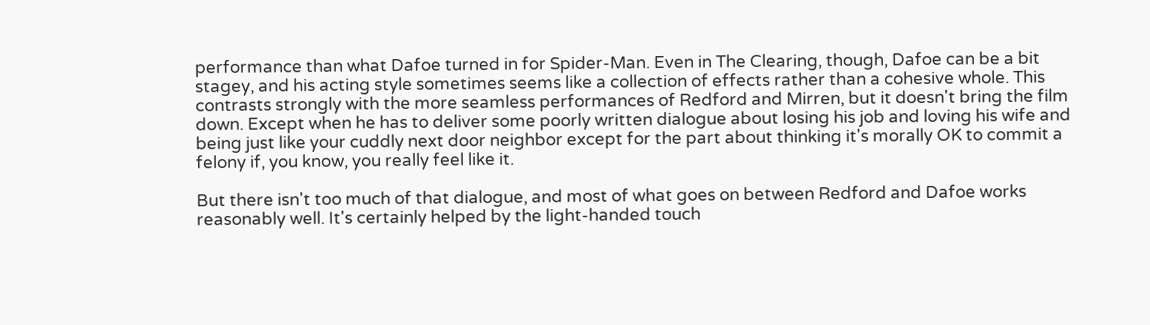performance than what Dafoe turned in for Spider-Man. Even in The Clearing, though, Dafoe can be a bit stagey, and his acting style sometimes seems like a collection of effects rather than a cohesive whole. This contrasts strongly with the more seamless performances of Redford and Mirren, but it doesn't bring the film down. Except when he has to deliver some poorly written dialogue about losing his job and loving his wife and being just like your cuddly next door neighbor except for the part about thinking it's morally OK to commit a felony if, you know, you really feel like it.

But there isn't too much of that dialogue, and most of what goes on between Redford and Dafoe works reasonably well. It's certainly helped by the light-handed touch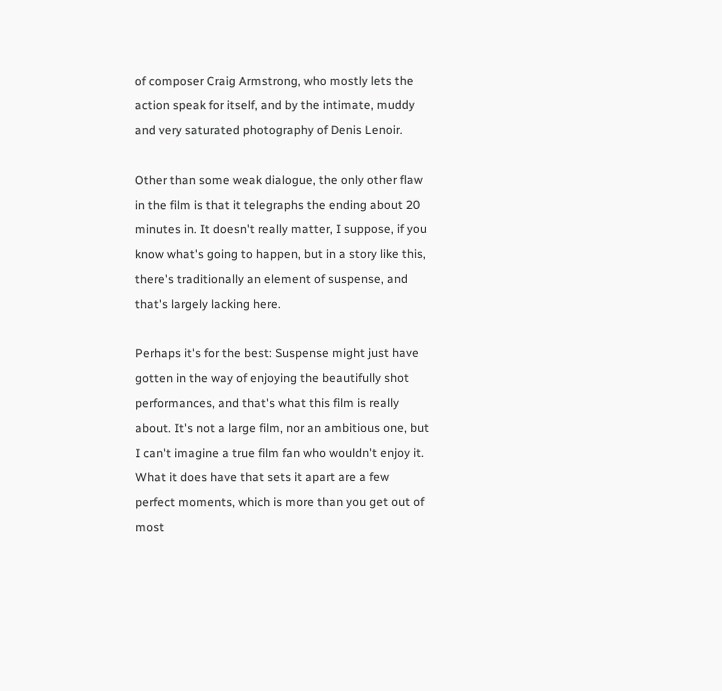of composer Craig Armstrong, who mostly lets the action speak for itself, and by the intimate, muddy and very saturated photography of Denis Lenoir.

Other than some weak dialogue, the only other flaw in the film is that it telegraphs the ending about 20 minutes in. It doesn't really matter, I suppose, if you know what's going to happen, but in a story like this, there's traditionally an element of suspense, and that's largely lacking here.

Perhaps it's for the best: Suspense might just have gotten in the way of enjoying the beautifully shot performances, and that's what this film is really about. It's not a large film, nor an ambitious one, but I can't imagine a true film fan who wouldn't enjoy it. What it does have that sets it apart are a few perfect moments, which is more than you get out of most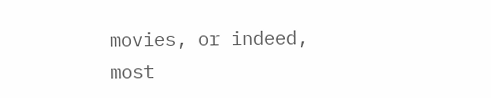movies, or indeed, most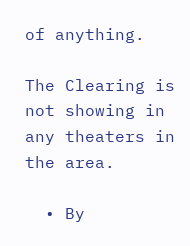of anything.

The Clearing is not showing in any theaters in the area.

  • By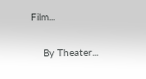Film...

    By Theater...